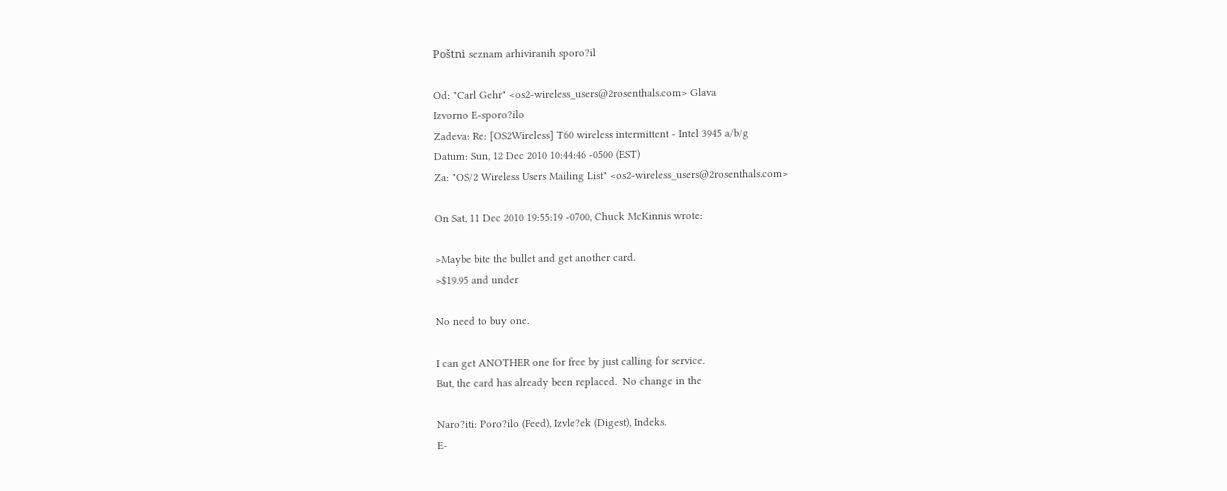Poštni seznam arhiviranih sporo?il

Od: "Carl Gehr" <os2-wireless_users@2rosenthals.com> Glava
Izvorno E-sporo?ilo
Zadeva: Re: [OS2Wireless] T60 wireless intermittent - Intel 3945 a/b/g
Datum: Sun, 12 Dec 2010 10:44:46 -0500 (EST)
Za: "OS/2 Wireless Users Mailing List" <os2-wireless_users@2rosenthals.com>

On Sat, 11 Dec 2010 19:55:19 -0700, Chuck McKinnis wrote:

>Maybe bite the bullet and get another card.
>$19.95 and under

No need to buy one.

I can get ANOTHER one for free by just calling for service.
But, the card has already been replaced.  No change in the

Naro?iti: Poro?ilo (Feed), Izvle?ek (Digest), Indeks.
E-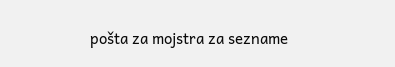pošta za mojstra za sezname